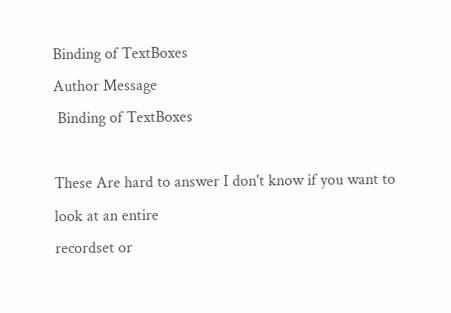Binding of TextBoxes
Author Message
 Binding of TextBoxes

These Are hard to answer I don't know if you want to look at an entire
recordset or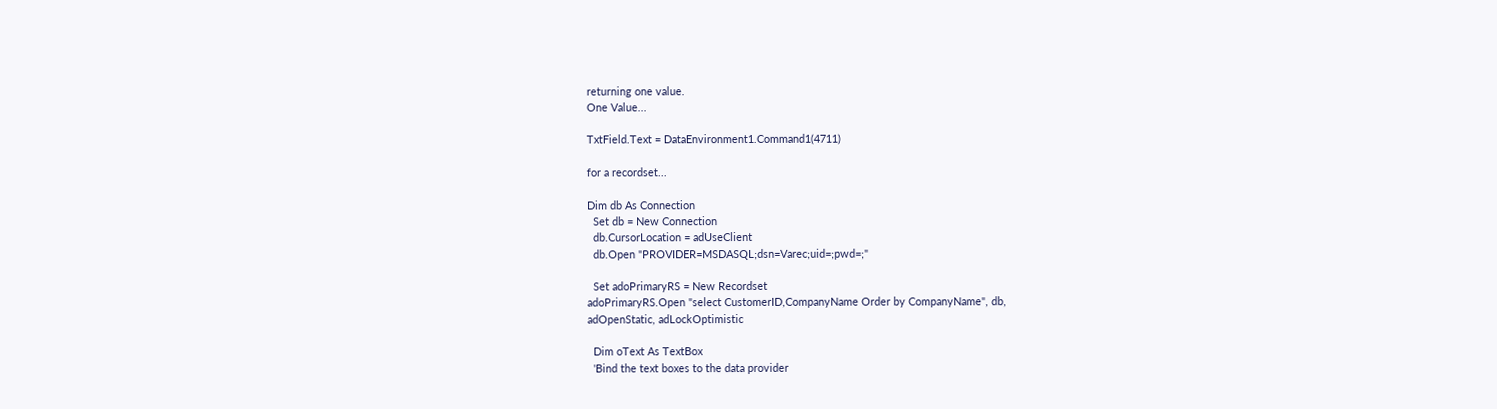returning one value.
One Value...

TxtField.Text = DataEnvironment1.Command1(4711)

for a recordset...

Dim db As Connection
  Set db = New Connection
  db.CursorLocation = adUseClient
  db.Open "PROVIDER=MSDASQL;dsn=Varec;uid=;pwd=;"

  Set adoPrimaryRS = New Recordset
adoPrimaryRS.Open "select CustomerID,CompanyName Order by CompanyName", db,
adOpenStatic, adLockOptimistic

  Dim oText As TextBox
  'Bind the text boxes to the data provider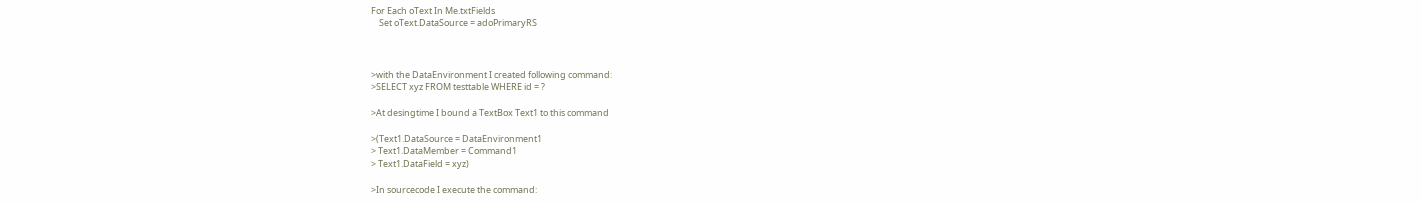For Each oText In Me.txtFields
    Set oText.DataSource = adoPrimaryRS



>with the DataEnvironment I created following command:
>SELECT xyz FROM testtable WHERE id = ?

>At desingtime I bound a TextBox Text1 to this command

>(Text1.DataSource = DataEnvironment1
> Text1.DataMember = Command1
> Text1.DataField = xyz)

>In sourcecode I execute the command: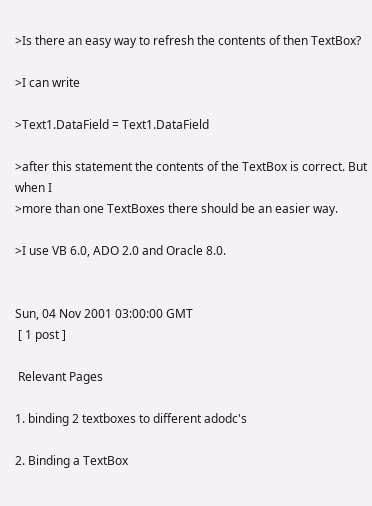>Is there an easy way to refresh the contents of then TextBox?

>I can write

>Text1.DataField = Text1.DataField

>after this statement the contents of the TextBox is correct. But when I
>more than one TextBoxes there should be an easier way.

>I use VB 6.0, ADO 2.0 and Oracle 8.0.


Sun, 04 Nov 2001 03:00:00 GMT
 [ 1 post ]

 Relevant Pages

1. binding 2 textboxes to different adodc's

2. Binding a TextBox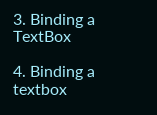3. Binding a TextBox

4. Binding a textbox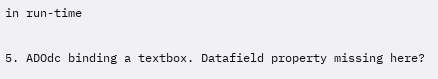in run-time

5. ADOdc binding a textbox. Datafield property missing here?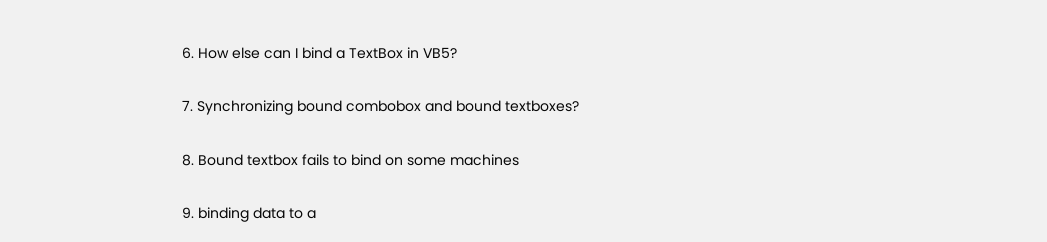6. How else can I bind a TextBox in VB5?

7. Synchronizing bound combobox and bound textboxes?

8. Bound textbox fails to bind on some machines

9. binding data to a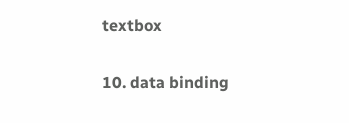textbox

10. data binding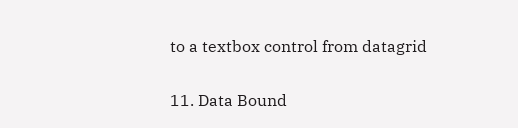to a textbox control from datagrid

11. Data Bound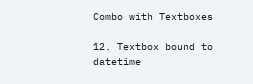Combo with Textboxes

12. Textbox bound to datetime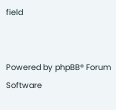field


Powered by phpBB® Forum Software